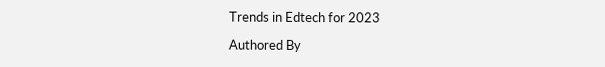Trends in Edtech for 2023

Authored By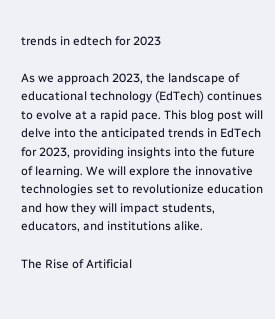trends in edtech for 2023

As we approach 2023, the landscape of educational technology (EdTech) continues to evolve at a rapid pace. This blog post will delve into the anticipated trends in EdTech for 2023, providing insights into the future of learning. We will explore the innovative technologies set to revolutionize education and how they will impact students, educators, and institutions alike.

The Rise of Artificial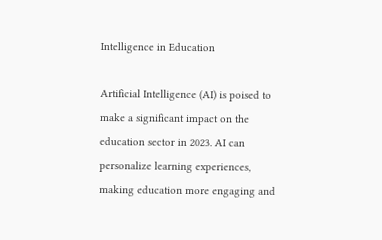Intelligence in Education

Artificial Intelligence (AI) is poised to make a significant impact on the education sector in 2023. AI can personalize learning experiences, making education more engaging and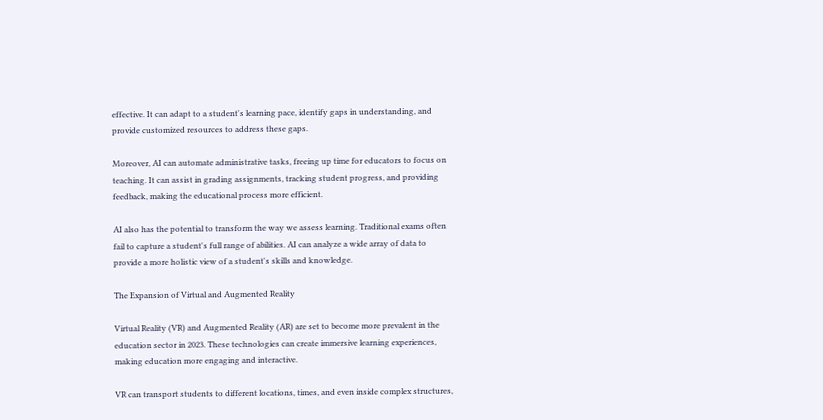effective. It can adapt to a student's learning pace, identify gaps in understanding, and provide customized resources to address these gaps.

Moreover, AI can automate administrative tasks, freeing up time for educators to focus on teaching. It can assist in grading assignments, tracking student progress, and providing feedback, making the educational process more efficient.

AI also has the potential to transform the way we assess learning. Traditional exams often fail to capture a student's full range of abilities. AI can analyze a wide array of data to provide a more holistic view of a student's skills and knowledge.

The Expansion of Virtual and Augmented Reality

Virtual Reality (VR) and Augmented Reality (AR) are set to become more prevalent in the education sector in 2023. These technologies can create immersive learning experiences, making education more engaging and interactive.

VR can transport students to different locations, times, and even inside complex structures,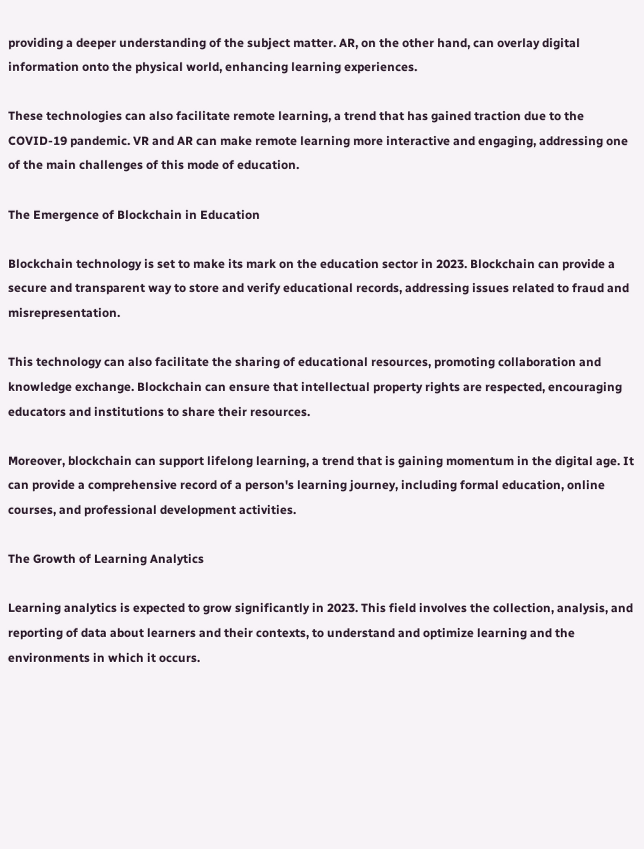providing a deeper understanding of the subject matter. AR, on the other hand, can overlay digital information onto the physical world, enhancing learning experiences.

These technologies can also facilitate remote learning, a trend that has gained traction due to the COVID-19 pandemic. VR and AR can make remote learning more interactive and engaging, addressing one of the main challenges of this mode of education.

The Emergence of Blockchain in Education

Blockchain technology is set to make its mark on the education sector in 2023. Blockchain can provide a secure and transparent way to store and verify educational records, addressing issues related to fraud and misrepresentation.

This technology can also facilitate the sharing of educational resources, promoting collaboration and knowledge exchange. Blockchain can ensure that intellectual property rights are respected, encouraging educators and institutions to share their resources.

Moreover, blockchain can support lifelong learning, a trend that is gaining momentum in the digital age. It can provide a comprehensive record of a person's learning journey, including formal education, online courses, and professional development activities.

The Growth of Learning Analytics

Learning analytics is expected to grow significantly in 2023. This field involves the collection, analysis, and reporting of data about learners and their contexts, to understand and optimize learning and the environments in which it occurs.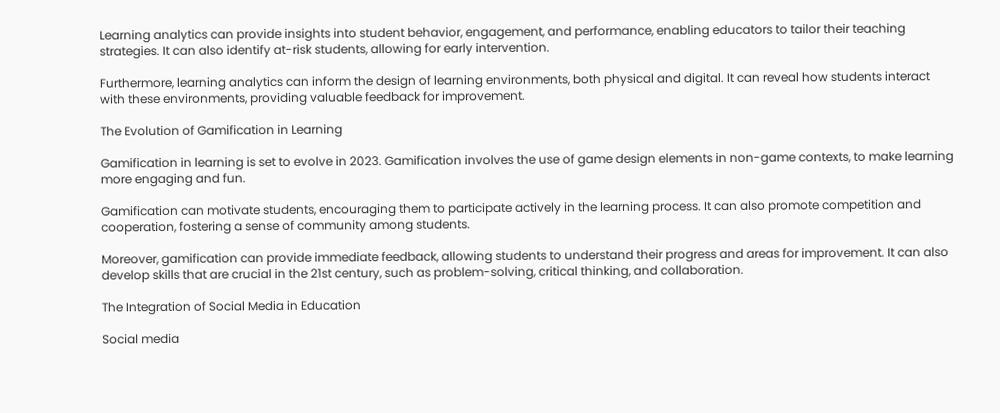Learning analytics can provide insights into student behavior, engagement, and performance, enabling educators to tailor their teaching strategies. It can also identify at-risk students, allowing for early intervention.

Furthermore, learning analytics can inform the design of learning environments, both physical and digital. It can reveal how students interact with these environments, providing valuable feedback for improvement.

The Evolution of Gamification in Learning

Gamification in learning is set to evolve in 2023. Gamification involves the use of game design elements in non-game contexts, to make learning more engaging and fun.

Gamification can motivate students, encouraging them to participate actively in the learning process. It can also promote competition and cooperation, fostering a sense of community among students.

Moreover, gamification can provide immediate feedback, allowing students to understand their progress and areas for improvement. It can also develop skills that are crucial in the 21st century, such as problem-solving, critical thinking, and collaboration.

The Integration of Social Media in Education

Social media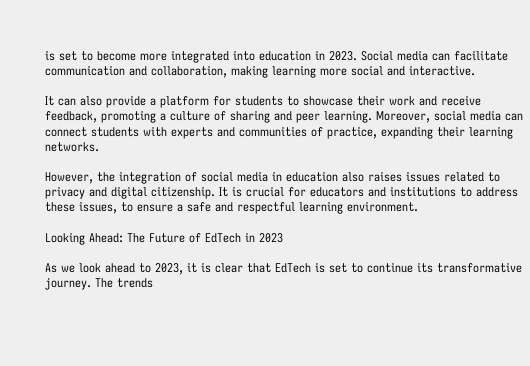is set to become more integrated into education in 2023. Social media can facilitate communication and collaboration, making learning more social and interactive.

It can also provide a platform for students to showcase their work and receive feedback, promoting a culture of sharing and peer learning. Moreover, social media can connect students with experts and communities of practice, expanding their learning networks.

However, the integration of social media in education also raises issues related to privacy and digital citizenship. It is crucial for educators and institutions to address these issues, to ensure a safe and respectful learning environment.

Looking Ahead: The Future of EdTech in 2023

As we look ahead to 2023, it is clear that EdTech is set to continue its transformative journey. The trends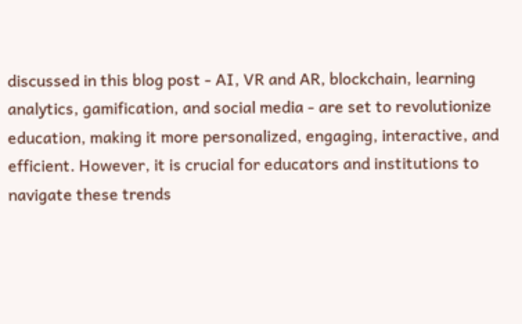discussed in this blog post - AI, VR and AR, blockchain, learning analytics, gamification, and social media - are set to revolutionize education, making it more personalized, engaging, interactive, and efficient. However, it is crucial for educators and institutions to navigate these trends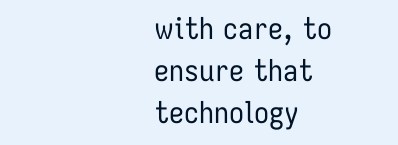with care, to ensure that technology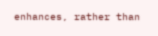enhances, rather than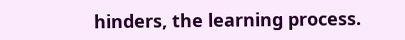hinders, the learning process.